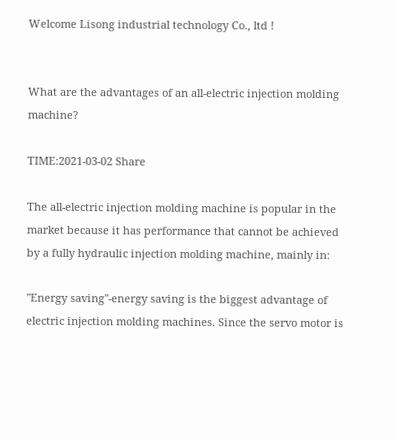Welcome Lisong industrial technology Co., ltd !


What are the advantages of an all-electric injection molding machine?

TIME:2021-03-02 Share

The all-electric injection molding machine is popular in the market because it has performance that cannot be achieved by a fully hydraulic injection molding machine, mainly in:

"Energy saving"-energy saving is the biggest advantage of electric injection molding machines. Since the servo motor is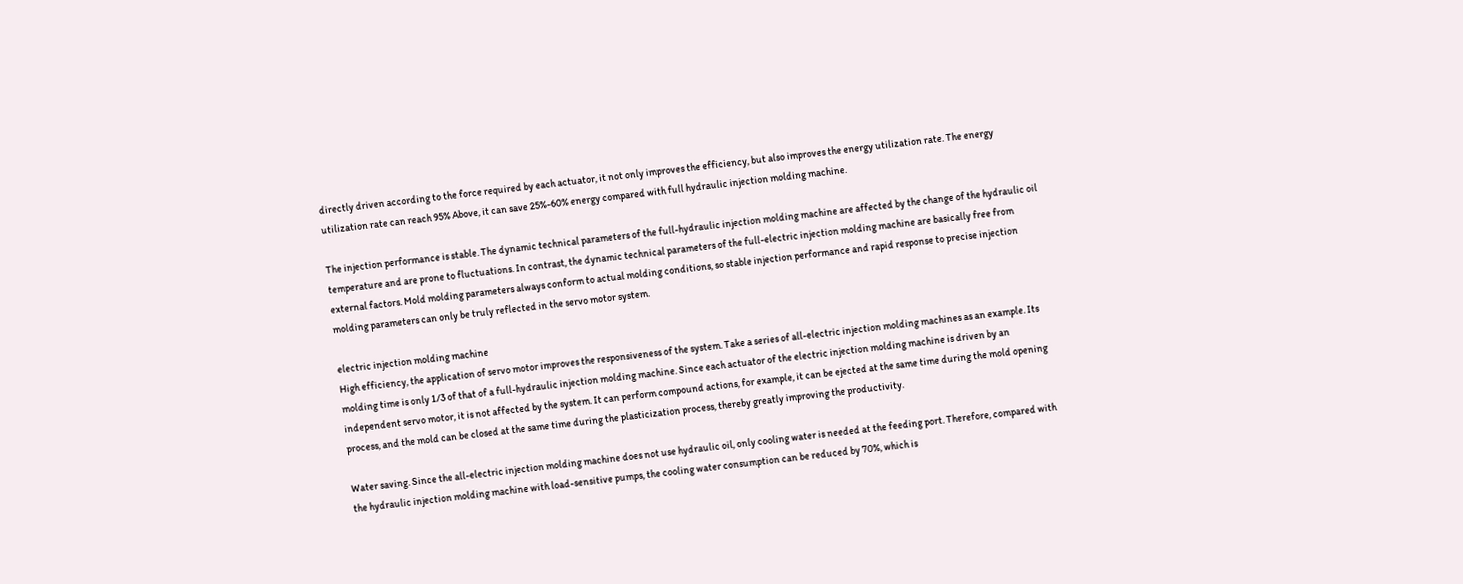directly driven according to the force required by each actuator, it not only improves the efficiency, but also improves the energy utilization rate. The energy utilization rate can reach 95% Above, it can save 25%-60% energy compared with full hydraulic injection molding machine.

The injection performance is stable. The dynamic technical parameters of the full-hydraulic injection molding machine are affected by the change of the hydraulic oil temperature and are prone to fluctuations. In contrast, the dynamic technical parameters of the full-electric injection molding machine are basically free from external factors. Mold molding parameters always conform to actual molding conditions, so stable injection performance and rapid response to precise injection molding parameters can only be truly reflected in the servo motor system.

electric injection molding machine
High efficiency, the application of servo motor improves the responsiveness of the system. Take a series of all-electric injection molding machines as an example. Its molding time is only 1/3 of that of a full-hydraulic injection molding machine. Since each actuator of the electric injection molding machine is driven by an independent servo motor, it is not affected by the system. It can perform compound actions, for example, it can be ejected at the same time during the mold opening process, and the mold can be closed at the same time during the plasticization process, thereby greatly improving the productivity.

Water saving. Since the all-electric injection molding machine does not use hydraulic oil, only cooling water is needed at the feeding port. Therefore, compared with the hydraulic injection molding machine with load-sensitive pumps, the cooling water consumption can be reduced by 70%, which is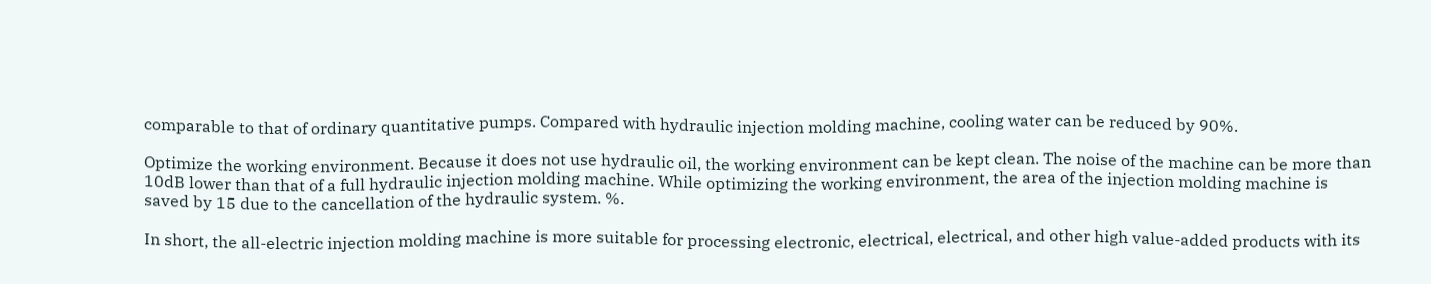comparable to that of ordinary quantitative pumps. Compared with hydraulic injection molding machine, cooling water can be reduced by 90%.

Optimize the working environment. Because it does not use hydraulic oil, the working environment can be kept clean. The noise of the machine can be more than 10dB lower than that of a full hydraulic injection molding machine. While optimizing the working environment, the area of the injection molding machine is saved by 15 due to the cancellation of the hydraulic system. %.

In short, the all-electric injection molding machine is more suitable for processing electronic, electrical, electrical, and other high value-added products with its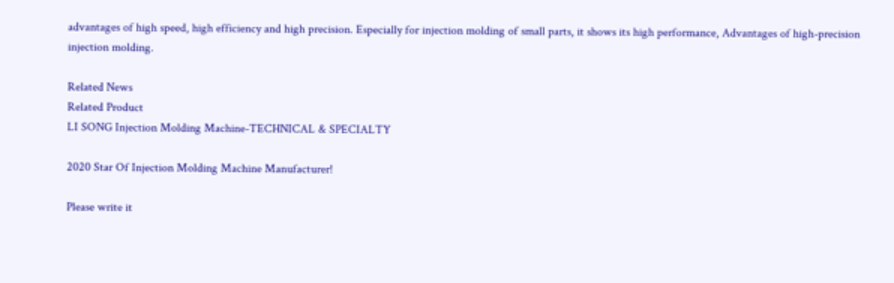advantages of high speed, high efficiency and high precision. Especially for injection molding of small parts, it shows its high performance, Advantages of high-precision injection molding.

Related News
Related Product
LI SONG Injection Molding Machine-TECHNICAL & SPECIALTY

2020 Star Of Injection Molding Machine Manufacturer!

Please write it